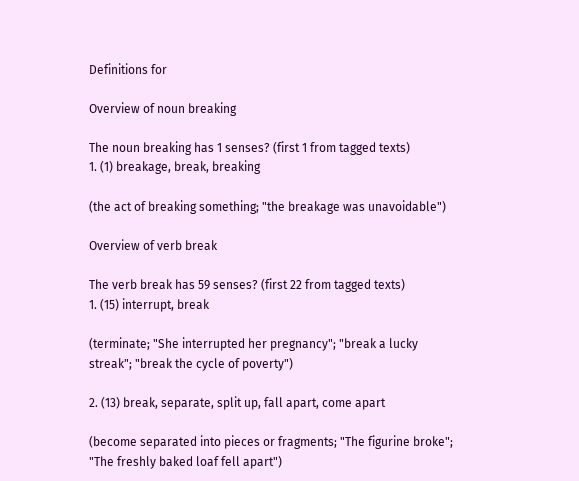Definitions for

Overview of noun breaking

The noun breaking has 1 senses? (first 1 from tagged texts)
1. (1) breakage, break, breaking

(the act of breaking something; "the breakage was unavoidable")

Overview of verb break

The verb break has 59 senses? (first 22 from tagged texts)
1. (15) interrupt, break

(terminate; "She interrupted her pregnancy"; "break a lucky streak"; "break the cycle of poverty")

2. (13) break, separate, split up, fall apart, come apart

(become separated into pieces or fragments; "The figurine broke"; "The freshly baked loaf fell apart")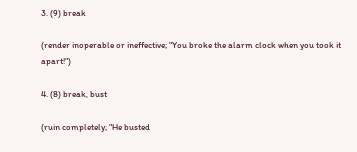3. (9) break

(render inoperable or ineffective; "You broke the alarm clock when you took it apart!")

4. (8) break, bust

(ruin completely; "He busted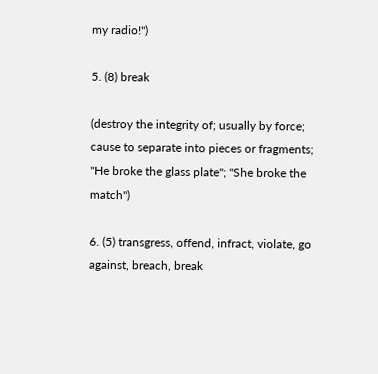my radio!")

5. (8) break

(destroy the integrity of; usually by force; cause to separate into pieces or fragments; "He broke the glass plate"; "She broke the match")

6. (5) transgress, offend, infract, violate, go against, breach, break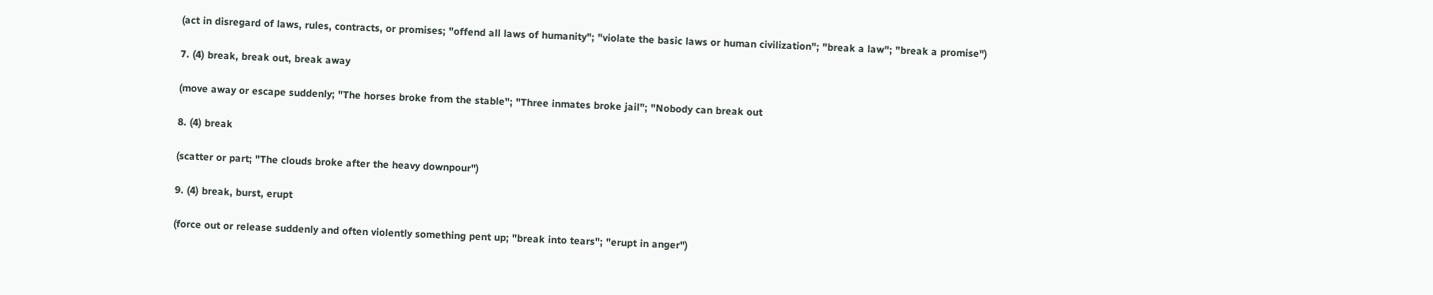(act in disregard of laws, rules, contracts, or promises; "offend all laws of humanity"; "violate the basic laws or human civilization"; "break a law"; "break a promise")

7. (4) break, break out, break away

(move away or escape suddenly; "The horses broke from the stable"; "Three inmates broke jail"; "Nobody can break out

8. (4) break

(scatter or part; "The clouds broke after the heavy downpour")

9. (4) break, burst, erupt

(force out or release suddenly and often violently something pent up; "break into tears"; "erupt in anger")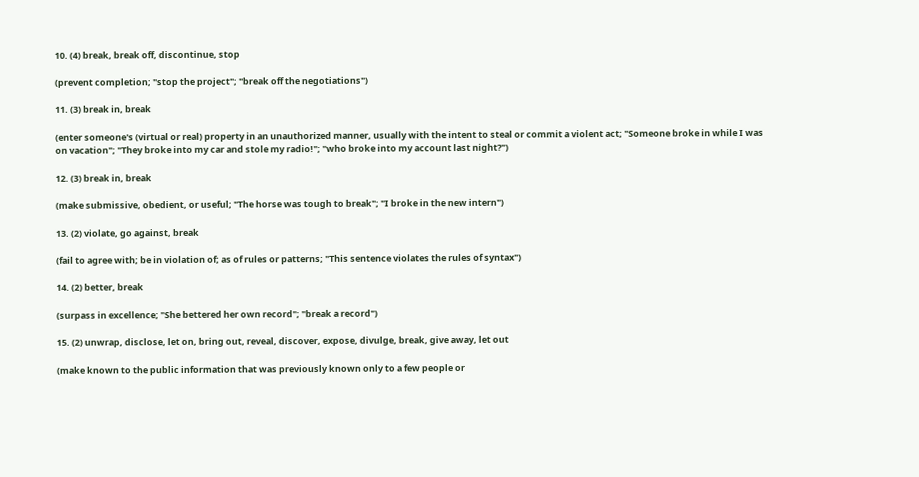10. (4) break, break off, discontinue, stop

(prevent completion; "stop the project"; "break off the negotiations")

11. (3) break in, break

(enter someone's (virtual or real) property in an unauthorized manner, usually with the intent to steal or commit a violent act; "Someone broke in while I was on vacation"; "They broke into my car and stole my radio!"; "who broke into my account last night?")

12. (3) break in, break

(make submissive, obedient, or useful; "The horse was tough to break"; "I broke in the new intern")

13. (2) violate, go against, break

(fail to agree with; be in violation of; as of rules or patterns; "This sentence violates the rules of syntax")

14. (2) better, break

(surpass in excellence; "She bettered her own record"; "break a record")

15. (2) unwrap, disclose, let on, bring out, reveal, discover, expose, divulge, break, give away, let out

(make known to the public information that was previously known only to a few people or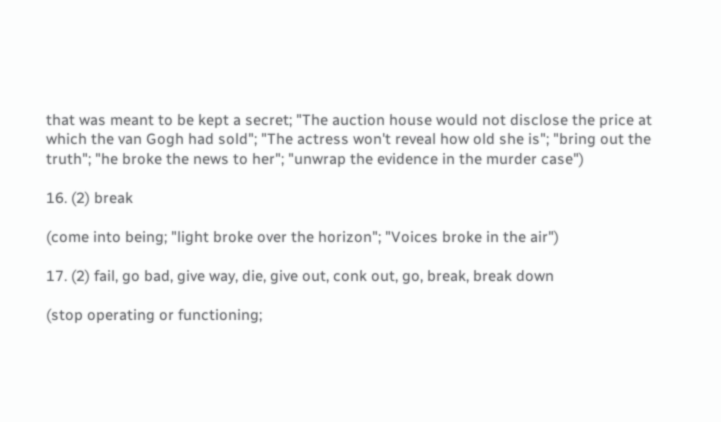that was meant to be kept a secret; "The auction house would not disclose the price at which the van Gogh had sold"; "The actress won't reveal how old she is"; "bring out the truth"; "he broke the news to her"; "unwrap the evidence in the murder case")

16. (2) break

(come into being; "light broke over the horizon"; "Voices broke in the air")

17. (2) fail, go bad, give way, die, give out, conk out, go, break, break down

(stop operating or functioning;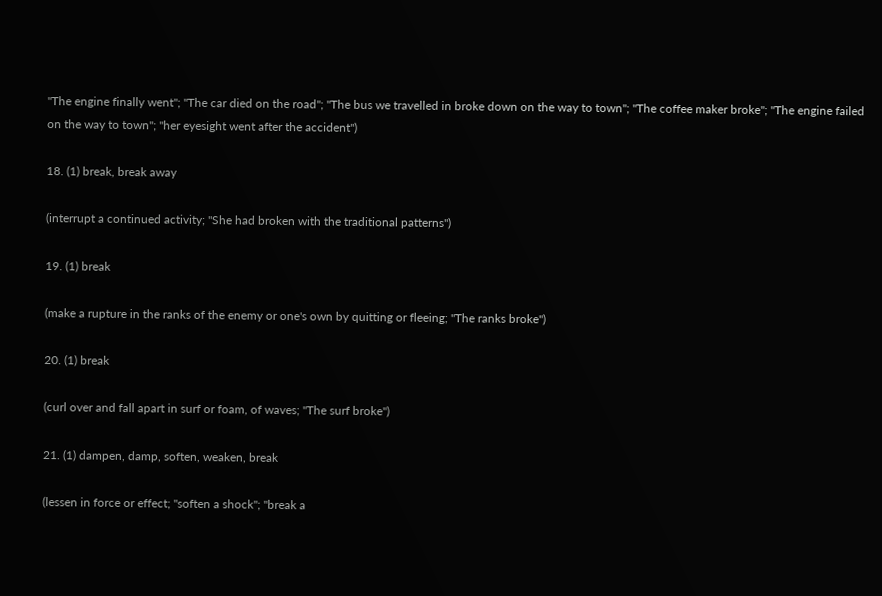"The engine finally went"; "The car died on the road"; "The bus we travelled in broke down on the way to town"; "The coffee maker broke"; "The engine failed on the way to town"; "her eyesight went after the accident")

18. (1) break, break away

(interrupt a continued activity; "She had broken with the traditional patterns")

19. (1) break

(make a rupture in the ranks of the enemy or one's own by quitting or fleeing; "The ranks broke")

20. (1) break

(curl over and fall apart in surf or foam, of waves; "The surf broke")

21. (1) dampen, damp, soften, weaken, break

(lessen in force or effect; "soften a shock"; "break a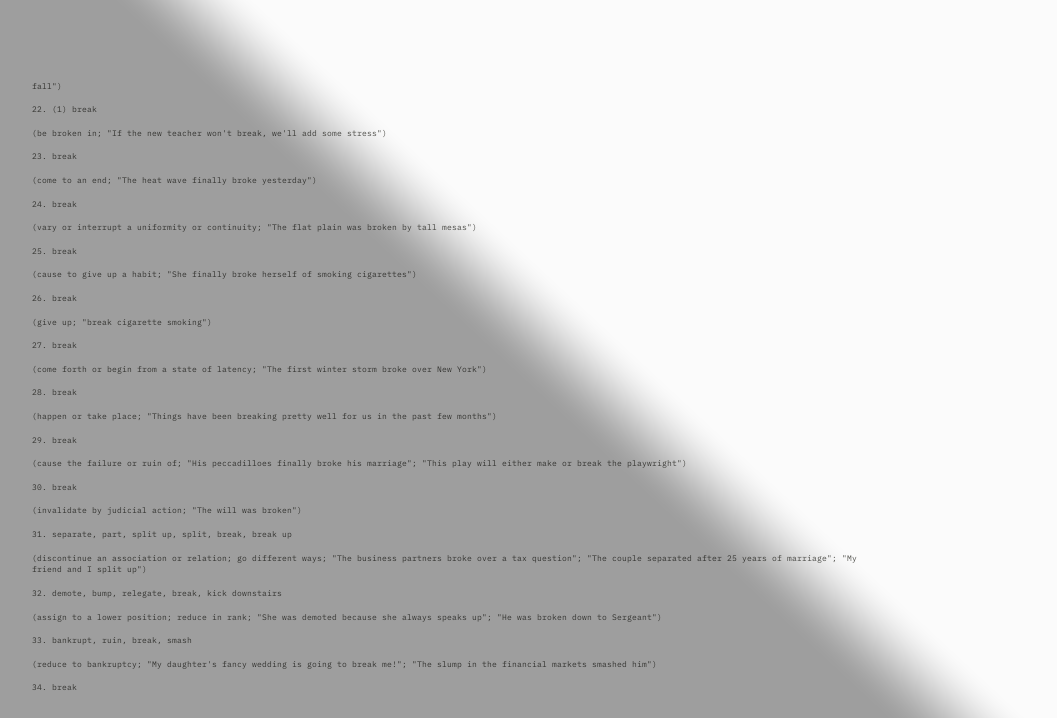fall")

22. (1) break

(be broken in; "If the new teacher won't break, we'll add some stress")

23. break

(come to an end; "The heat wave finally broke yesterday")

24. break

(vary or interrupt a uniformity or continuity; "The flat plain was broken by tall mesas")

25. break

(cause to give up a habit; "She finally broke herself of smoking cigarettes")

26. break

(give up; "break cigarette smoking")

27. break

(come forth or begin from a state of latency; "The first winter storm broke over New York")

28. break

(happen or take place; "Things have been breaking pretty well for us in the past few months")

29. break

(cause the failure or ruin of; "His peccadilloes finally broke his marriage"; "This play will either make or break the playwright")

30. break

(invalidate by judicial action; "The will was broken")

31. separate, part, split up, split, break, break up

(discontinue an association or relation; go different ways; "The business partners broke over a tax question"; "The couple separated after 25 years of marriage"; "My friend and I split up")

32. demote, bump, relegate, break, kick downstairs

(assign to a lower position; reduce in rank; "She was demoted because she always speaks up"; "He was broken down to Sergeant")

33. bankrupt, ruin, break, smash

(reduce to bankruptcy; "My daughter's fancy wedding is going to break me!"; "The slump in the financial markets smashed him")

34. break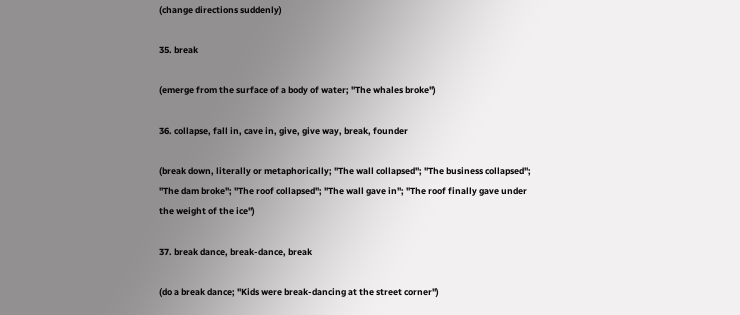(change directions suddenly)

35. break

(emerge from the surface of a body of water; "The whales broke")

36. collapse, fall in, cave in, give, give way, break, founder

(break down, literally or metaphorically; "The wall collapsed"; "The business collapsed"; "The dam broke"; "The roof collapsed"; "The wall gave in"; "The roof finally gave under the weight of the ice")

37. break dance, break-dance, break

(do a break dance; "Kids were break-dancing at the street corner")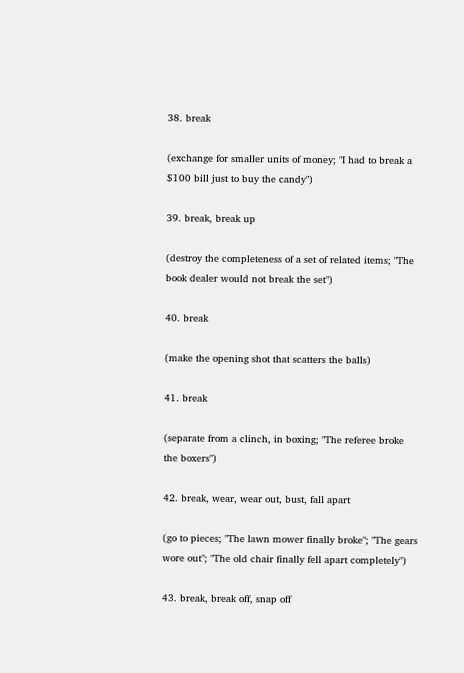38. break

(exchange for smaller units of money; "I had to break a $100 bill just to buy the candy")

39. break, break up

(destroy the completeness of a set of related items; "The book dealer would not break the set")

40. break

(make the opening shot that scatters the balls)

41. break

(separate from a clinch, in boxing; "The referee broke the boxers")

42. break, wear, wear out, bust, fall apart

(go to pieces; "The lawn mower finally broke"; "The gears wore out"; "The old chair finally fell apart completely")

43. break, break off, snap off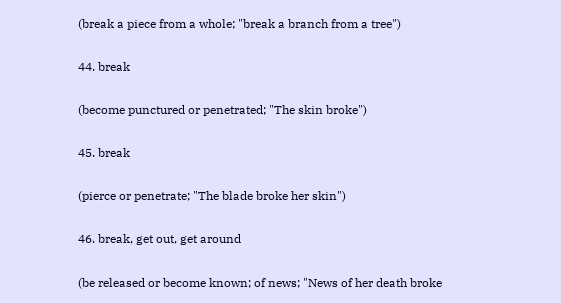(break a piece from a whole; "break a branch from a tree")

44. break

(become punctured or penetrated; "The skin broke")

45. break

(pierce or penetrate; "The blade broke her skin")

46. break, get out, get around

(be released or become known; of news; "News of her death broke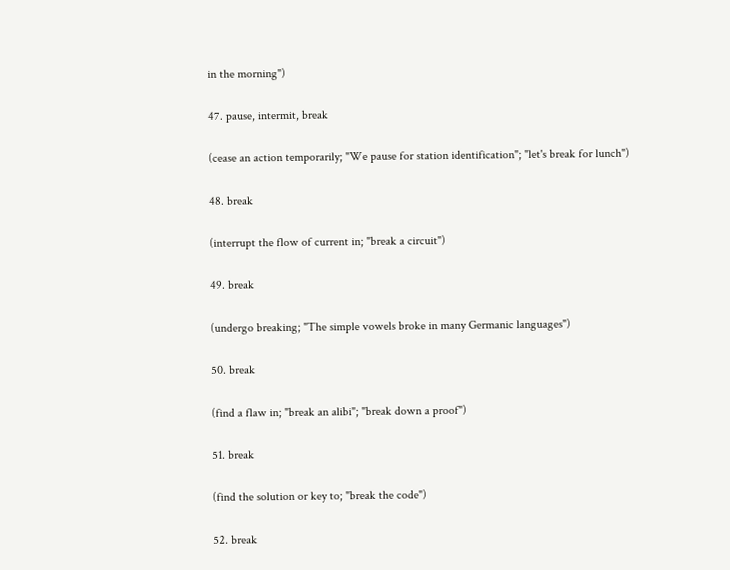in the morning")

47. pause, intermit, break

(cease an action temporarily; "We pause for station identification"; "let's break for lunch")

48. break

(interrupt the flow of current in; "break a circuit")

49. break

(undergo breaking; "The simple vowels broke in many Germanic languages")

50. break

(find a flaw in; "break an alibi"; "break down a proof")

51. break

(find the solution or key to; "break the code")

52. break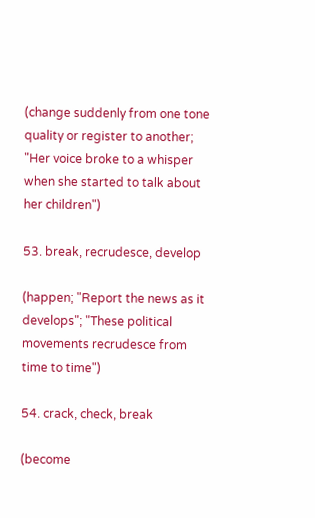(change suddenly from one tone quality or register to another; "Her voice broke to a whisper when she started to talk about her children")

53. break, recrudesce, develop

(happen; "Report the news as it develops"; "These political movements recrudesce from time to time")

54. crack, check, break

(become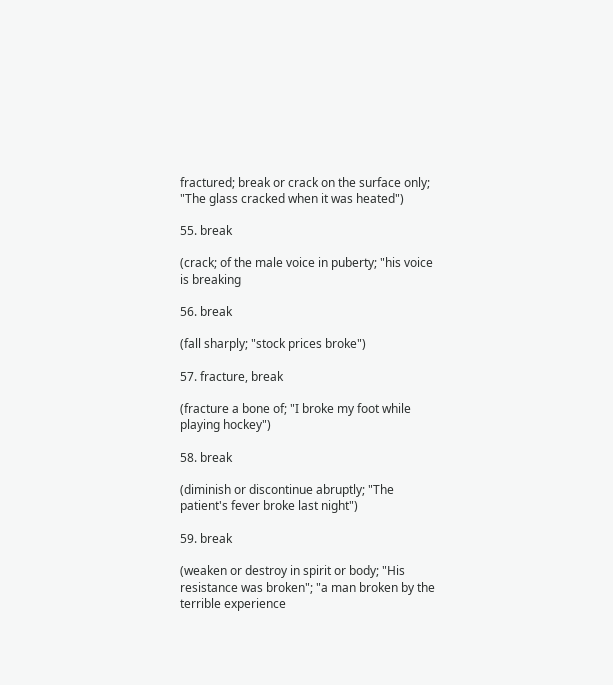fractured; break or crack on the surface only; "The glass cracked when it was heated")

55. break

(crack; of the male voice in puberty; "his voice is breaking

56. break

(fall sharply; "stock prices broke")

57. fracture, break

(fracture a bone of; "I broke my foot while playing hockey")

58. break

(diminish or discontinue abruptly; "The patient's fever broke last night")

59. break

(weaken or destroy in spirit or body; "His resistance was broken"; "a man broken by the terrible experience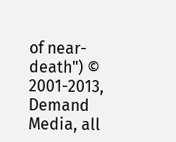of near-death") © 2001-2013, Demand Media, all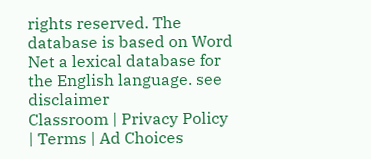rights reserved. The database is based on Word Net a lexical database for the English language. see disclaimer
Classroom | Privacy Policy | Terms | Ad Choices